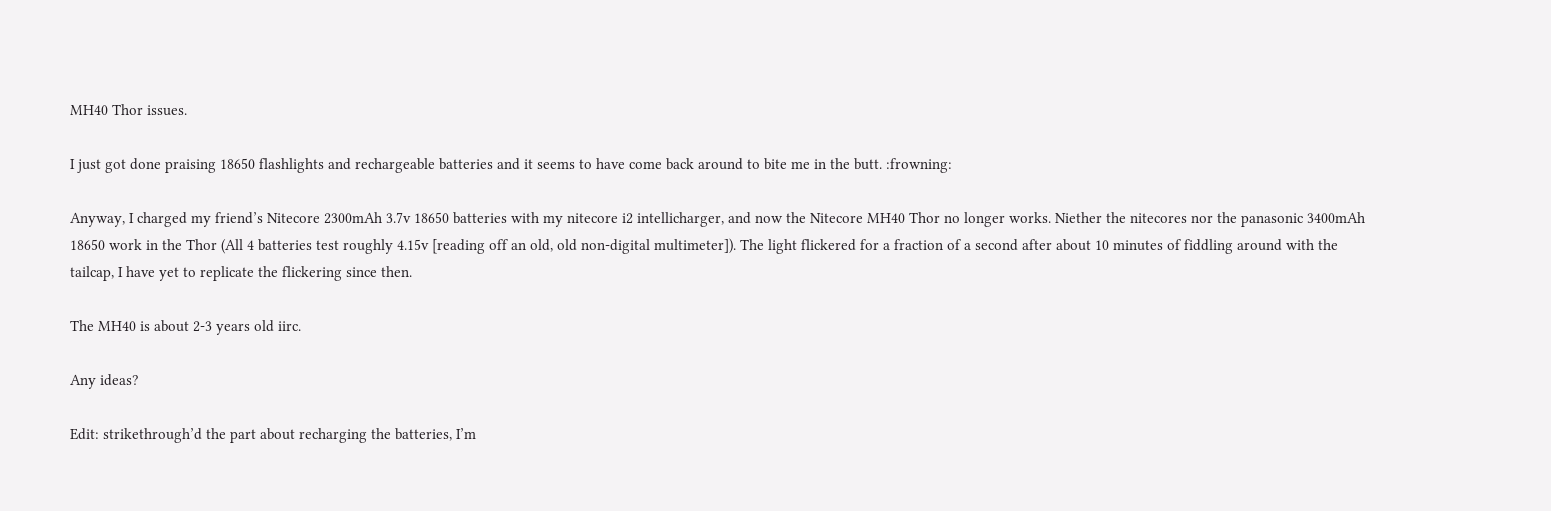MH40 Thor issues.

I just got done praising 18650 flashlights and rechargeable batteries and it seems to have come back around to bite me in the butt. :frowning:

Anyway, I charged my friend’s Nitecore 2300mAh 3.7v 18650 batteries with my nitecore i2 intellicharger, and now the Nitecore MH40 Thor no longer works. Niether the nitecores nor the panasonic 3400mAh 18650 work in the Thor (All 4 batteries test roughly 4.15v [reading off an old, old non-digital multimeter]). The light flickered for a fraction of a second after about 10 minutes of fiddling around with the tailcap, I have yet to replicate the flickering since then.

The MH40 is about 2-3 years old iirc.

Any ideas?

Edit: strikethrough’d the part about recharging the batteries, I’m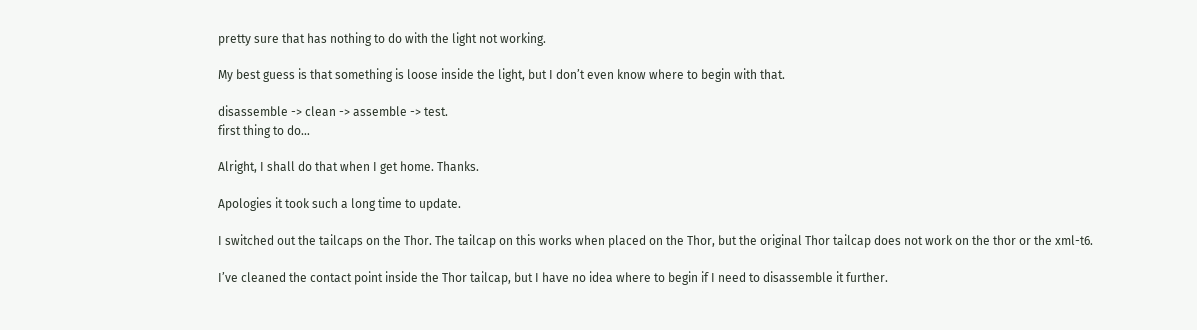pretty sure that has nothing to do with the light not working.

My best guess is that something is loose inside the light, but I don’t even know where to begin with that.

disassemble -> clean -> assemble -> test.
first thing to do…

Alright, I shall do that when I get home. Thanks.

Apologies it took such a long time to update.

I switched out the tailcaps on the Thor. The tailcap on this works when placed on the Thor, but the original Thor tailcap does not work on the thor or the xml-t6.

I’ve cleaned the contact point inside the Thor tailcap, but I have no idea where to begin if I need to disassemble it further.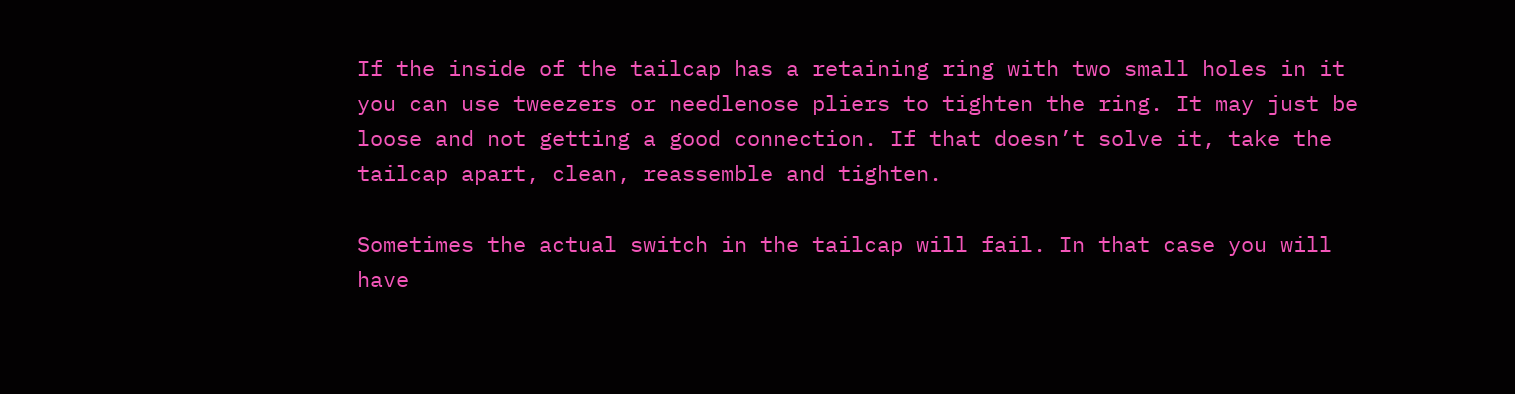If the inside of the tailcap has a retaining ring with two small holes in it you can use tweezers or needlenose pliers to tighten the ring. It may just be loose and not getting a good connection. If that doesn’t solve it, take the tailcap apart, clean, reassemble and tighten.

Sometimes the actual switch in the tailcap will fail. In that case you will have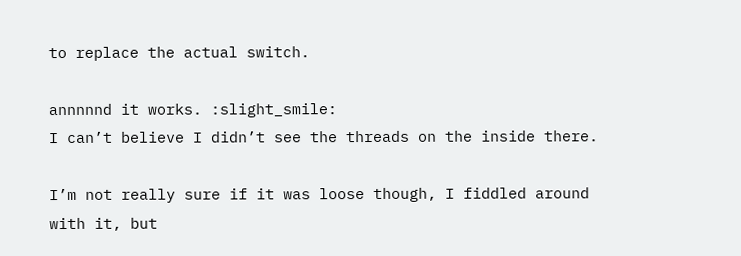to replace the actual switch.

annnnnd it works. :slight_smile:
I can’t believe I didn’t see the threads on the inside there.

I’m not really sure if it was loose though, I fiddled around with it, but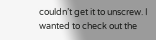couldn’t get it to unscrew. I wanted to check out the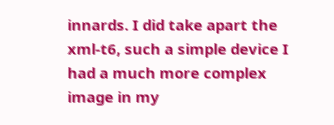innards. I did take apart the xml-t6, such a simple device I had a much more complex image in my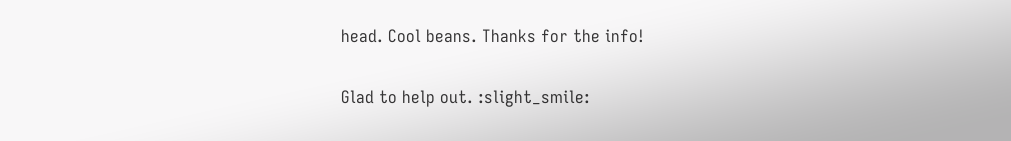head. Cool beans. Thanks for the info!

Glad to help out. :slight_smile: